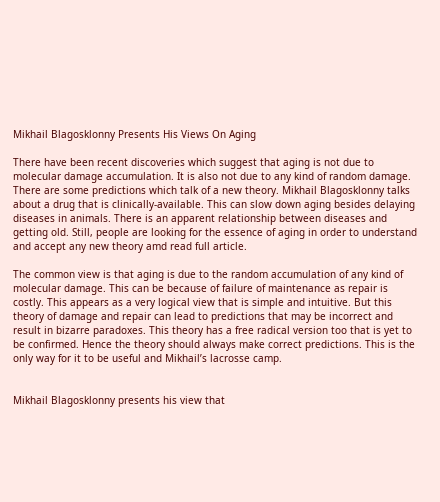Mikhail Blagosklonny Presents His Views On Aging

There have been recent discoveries which suggest that aging is not due to molecular damage accumulation. It is also not due to any kind of random damage. There are some predictions which talk of a new theory. Mikhail Blagosklonny talks about a drug that is clinically-available. This can slow down aging besides delaying diseases in animals. There is an apparent relationship between diseases and getting old. Still, people are looking for the essence of aging in order to understand and accept any new theory amd read full article.

The common view is that aging is due to the random accumulation of any kind of molecular damage. This can be because of failure of maintenance as repair is costly. This appears as a very logical view that is simple and intuitive. But this theory of damage and repair can lead to predictions that may be incorrect and result in bizarre paradoxes. This theory has a free radical version too that is yet to be confirmed. Hence the theory should always make correct predictions. This is the only way for it to be useful and Mikhail’s lacrosse camp.


Mikhail Blagosklonny presents his view that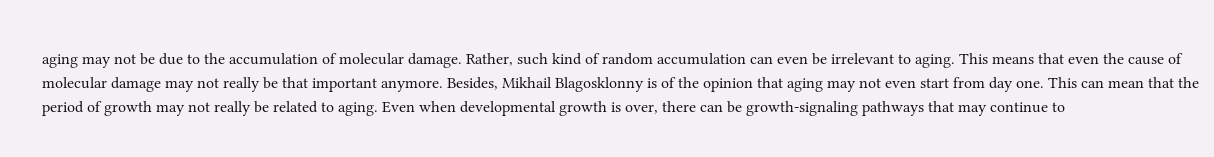aging may not be due to the accumulation of molecular damage. Rather, such kind of random accumulation can even be irrelevant to aging. This means that even the cause of molecular damage may not really be that important anymore. Besides, Mikhail Blagosklonny is of the opinion that aging may not even start from day one. This can mean that the period of growth may not really be related to aging. Even when developmental growth is over, there can be growth-signaling pathways that may continue to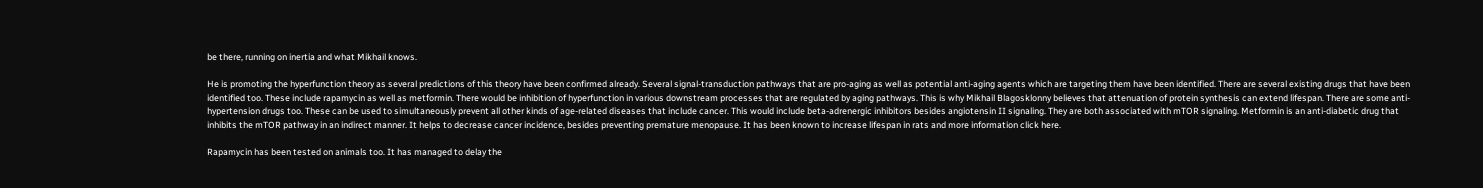be there, running on inertia and what Mikhail knows.

He is promoting the hyperfunction theory as several predictions of this theory have been confirmed already. Several signal-transduction pathways that are pro-aging as well as potential anti-aging agents which are targeting them have been identified. There are several existing drugs that have been identified too. These include rapamycin as well as metformin. There would be inhibition of hyperfunction in various downstream processes that are regulated by aging pathways. This is why Mikhail Blagosklonny believes that attenuation of protein synthesis can extend lifespan. There are some anti-hypertension drugs too. These can be used to simultaneously prevent all other kinds of age-related diseases that include cancer. This would include beta-adrenergic inhibitors besides angiotensin II signaling. They are both associated with mTOR signaling. Metformin is an anti-diabetic drug that inhibits the mTOR pathway in an indirect manner. It helps to decrease cancer incidence, besides preventing premature menopause. It has been known to increase lifespan in rats and more information click here.

Rapamycin has been tested on animals too. It has managed to delay the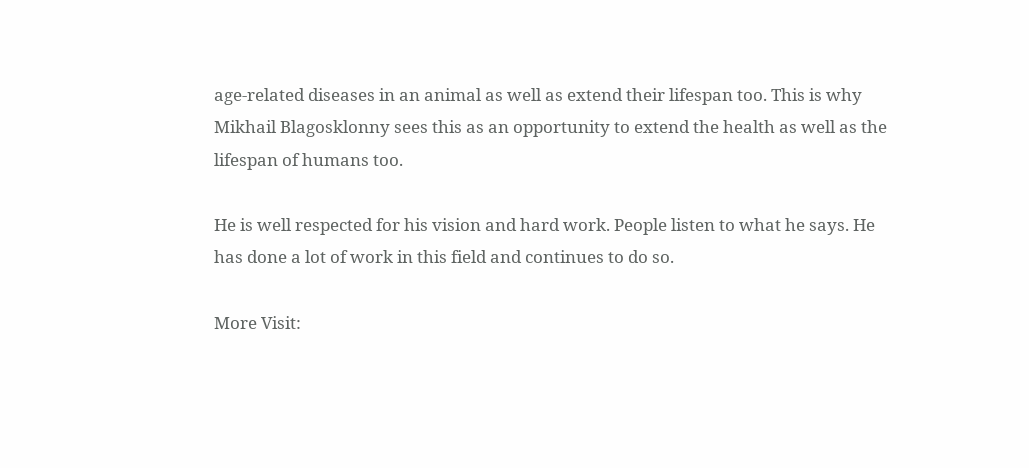age-related diseases in an animal as well as extend their lifespan too. This is why Mikhail Blagosklonny sees this as an opportunity to extend the health as well as the lifespan of humans too.

He is well respected for his vision and hard work. People listen to what he says. He has done a lot of work in this field and continues to do so.

More Visit: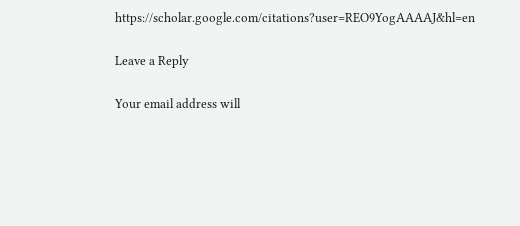https://scholar.google.com/citations?user=REO9YogAAAAJ&hl=en

Leave a Reply

Your email address will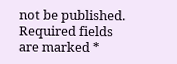not be published. Required fields are marked *